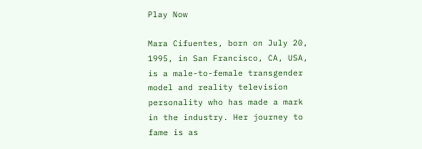Play Now

Mara Cifuentes, born on July 20, 1995, in San Francisco, CA, USA, is a male-to-female transgender model and reality television personality who has made a mark in the industry. Her journey to fame is as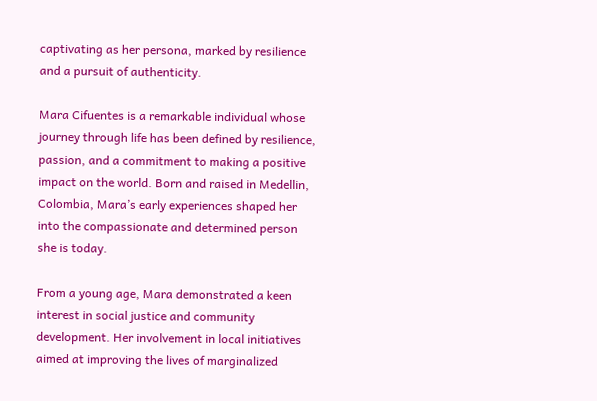captivating as her persona, marked by resilience and a pursuit of authenticity.

Mara Cifuentes is a remarkable individual whose journey through life has been defined by resilience, passion, and a commitment to making a positive impact on the world. Born and raised in Medellin, Colombia, Mara’s early experiences shaped her into the compassionate and determined person she is today.

From a young age, Mara demonstrated a keen interest in social justice and community development. Her involvement in local initiatives aimed at improving the lives of marginalized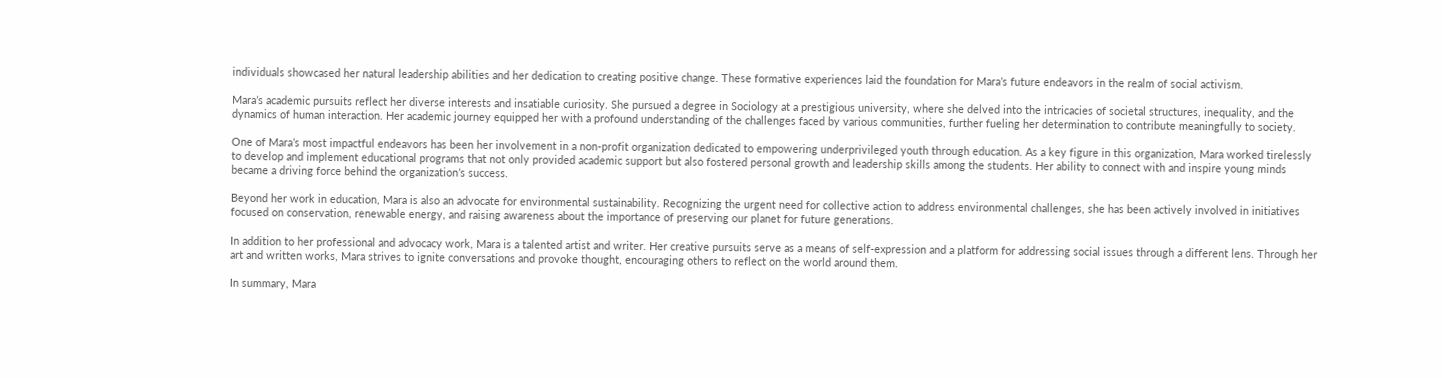individuals showcased her natural leadership abilities and her dedication to creating positive change. These formative experiences laid the foundation for Mara’s future endeavors in the realm of social activism.

Mara’s academic pursuits reflect her diverse interests and insatiable curiosity. She pursued a degree in Sociology at a prestigious university, where she delved into the intricacies of societal structures, inequality, and the dynamics of human interaction. Her academic journey equipped her with a profound understanding of the challenges faced by various communities, further fueling her determination to contribute meaningfully to society.

One of Mara’s most impactful endeavors has been her involvement in a non-profit organization dedicated to empowering underprivileged youth through education. As a key figure in this organization, Mara worked tirelessly to develop and implement educational programs that not only provided academic support but also fostered personal growth and leadership skills among the students. Her ability to connect with and inspire young minds became a driving force behind the organization’s success.

Beyond her work in education, Mara is also an advocate for environmental sustainability. Recognizing the urgent need for collective action to address environmental challenges, she has been actively involved in initiatives focused on conservation, renewable energy, and raising awareness about the importance of preserving our planet for future generations.

In addition to her professional and advocacy work, Mara is a talented artist and writer. Her creative pursuits serve as a means of self-expression and a platform for addressing social issues through a different lens. Through her art and written works, Mara strives to ignite conversations and provoke thought, encouraging others to reflect on the world around them.

In summary, Mara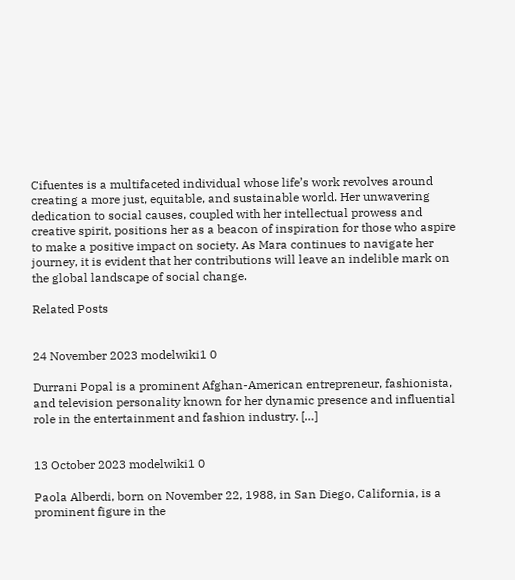Cifuentes is a multifaceted individual whose life’s work revolves around creating a more just, equitable, and sustainable world. Her unwavering dedication to social causes, coupled with her intellectual prowess and creative spirit, positions her as a beacon of inspiration for those who aspire to make a positive impact on society. As Mara continues to navigate her journey, it is evident that her contributions will leave an indelible mark on the global landscape of social change.

Related Posts


24 November 2023 modelwiki1 0

Durrani Popal is a prominent Afghan-American entrepreneur, fashionista, and television personality known for her dynamic presence and influential role in the entertainment and fashion industry. […]


13 October 2023 modelwiki1 0

Paola Alberdi, born on November 22, 1988, in San Diego, California, is a prominent figure in the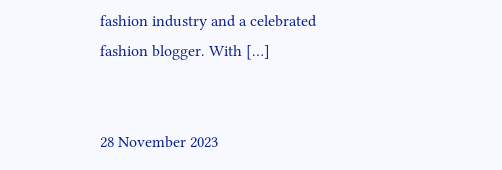fashion industry and a celebrated fashion blogger. With […]


28 November 2023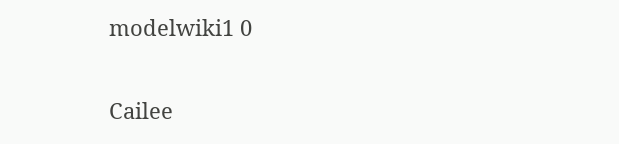modelwiki1 0

Cailee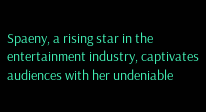Spaeny, a rising star in the entertainment industry, captivates audiences with her undeniable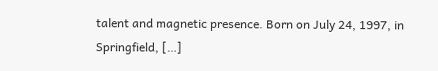talent and magnetic presence. Born on July 24, 1997, in Springfield, […]